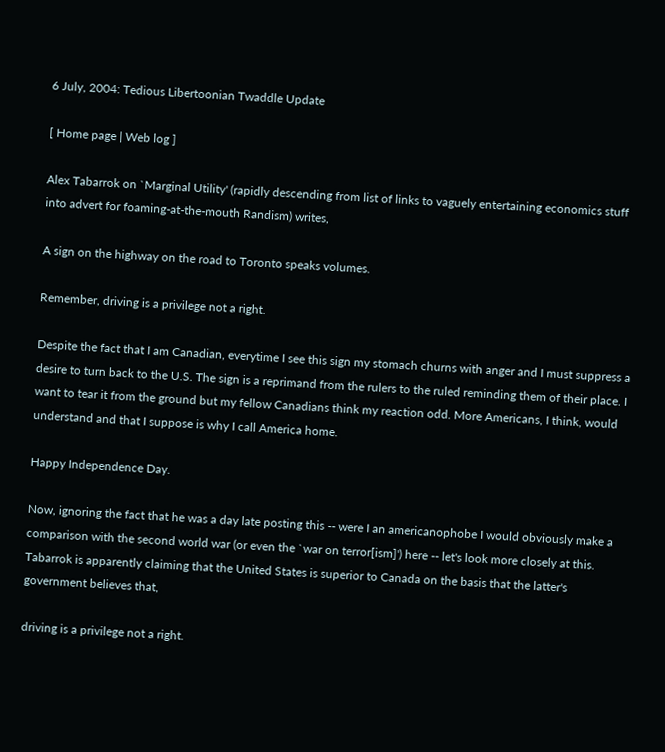6 July, 2004: Tedious Libertoonian Twaddle Update

[ Home page | Web log ]

Alex Tabarrok on `Marginal Utility' (rapidly descending from list of links to vaguely entertaining economics stuff into advert for foaming-at-the-mouth Randism) writes,

A sign on the highway on the road to Toronto speaks volumes.

Remember, driving is a privilege not a right.

Despite the fact that I am Canadian, everytime I see this sign my stomach churns with anger and I must suppress a desire to turn back to the U.S. The sign is a reprimand from the rulers to the ruled reminding them of their place. I want to tear it from the ground but my fellow Canadians think my reaction odd. More Americans, I think, would understand and that I suppose is why I call America home.

Happy Independence Day.

Now, ignoring the fact that he was a day late posting this -- were I an americanophobe I would obviously make a comparison with the second world war (or even the `war on terror[ism]') here -- let's look more closely at this. Tabarrok is apparently claiming that the United States is superior to Canada on the basis that the latter's government believes that,

driving is a privilege not a right.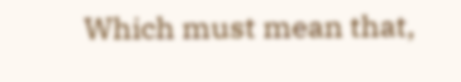Which must mean that,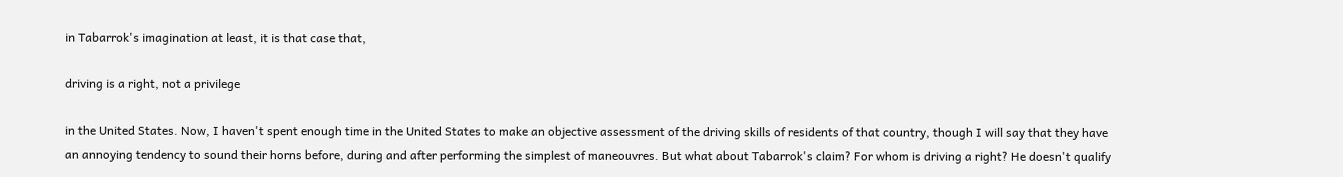in Tabarrok's imagination at least, it is that case that,

driving is a right, not a privilege

in the United States. Now, I haven't spent enough time in the United States to make an objective assessment of the driving skills of residents of that country, though I will say that they have an annoying tendency to sound their horns before, during and after performing the simplest of maneouvres. But what about Tabarrok's claim? For whom is driving a right? He doesn't qualify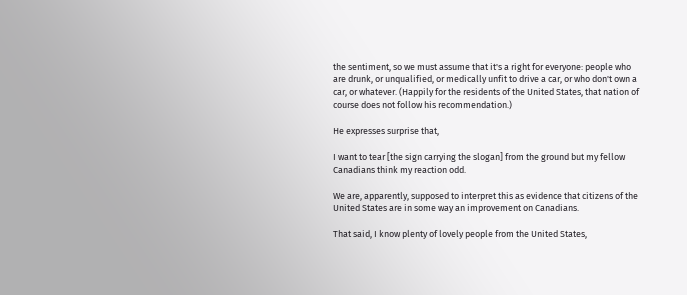the sentiment, so we must assume that it's a right for everyone: people who are drunk, or unqualified, or medically unfit to drive a car, or who don't own a car, or whatever. (Happily for the residents of the United States, that nation of course does not follow his recommendation.)

He expresses surprise that,

I want to tear [the sign carrying the slogan] from the ground but my fellow Canadians think my reaction odd.

We are, apparently, supposed to interpret this as evidence that citizens of the United States are in some way an improvement on Canadians.

That said, I know plenty of lovely people from the United States,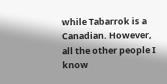while Tabarrok is a Canadian. However, all the other people I know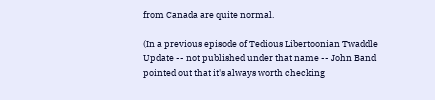from Canada are quite normal.

(In a previous episode of Tedious Libertoonian Twaddle Update -- not published under that name -- John Band pointed out that it's always worth checking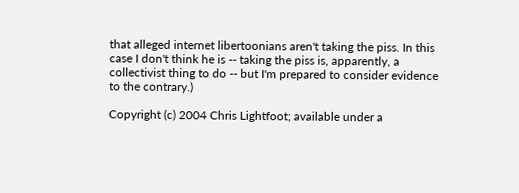that alleged internet libertoonians aren't taking the piss. In this case I don't think he is -- taking the piss is, apparently, a collectivist thing to do -- but I'm prepared to consider evidence to the contrary.)

Copyright (c) 2004 Chris Lightfoot; available under a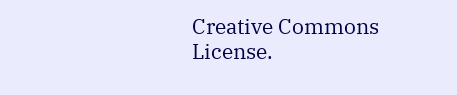Creative Commons License.